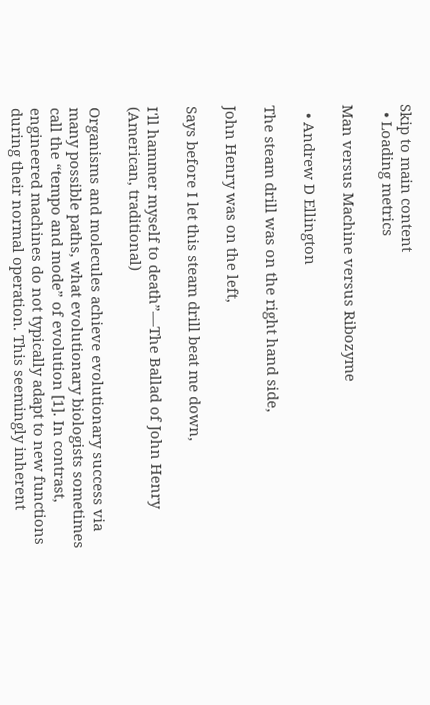Skip to main content
  • Loading metrics

Man versus Machine versus Ribozyme

  • Andrew D Ellington

The steam drill was on the right hand side,

John Henry was on the left,

Says before I let this steam drill beat me down,

I'll hammer myself to death”—The Ballad of John Henry (American, traditional)

Organisms and molecules achieve evolutionary success via many possible paths, what evolutionary biologists sometimes call the “tempo and mode” of evolution [1]. In contrast, engineered machines do not typically adapt to new functions during their normal operation. This seemingly inherent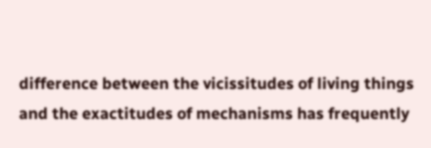difference between the vicissitudes of living things and the exactitudes of mechanisms has frequently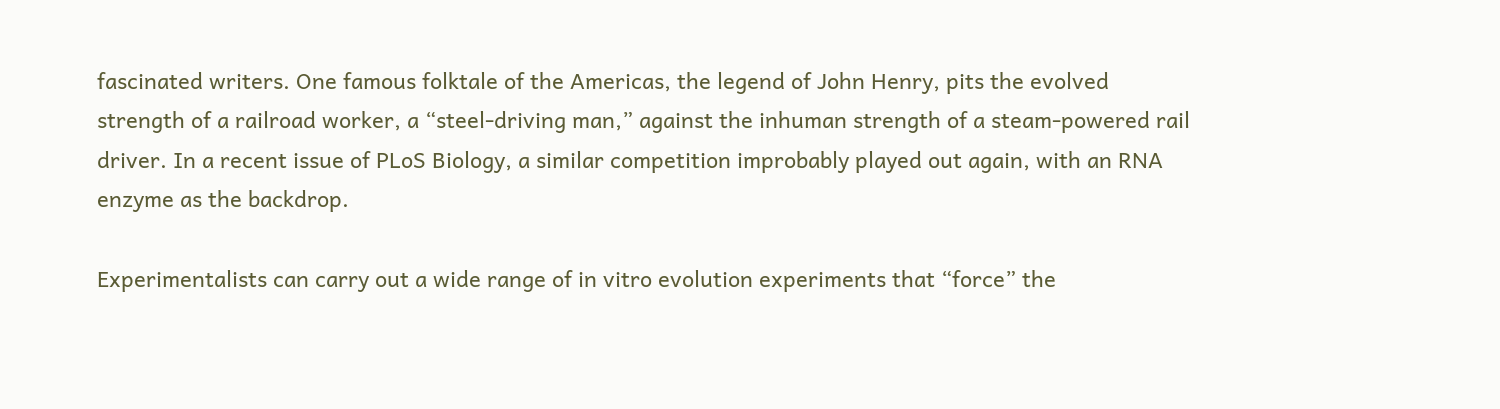fascinated writers. One famous folktale of the Americas, the legend of John Henry, pits the evolved strength of a railroad worker, a “steel-driving man,” against the inhuman strength of a steam-powered rail driver. In a recent issue of PLoS Biology, a similar competition improbably played out again, with an RNA enzyme as the backdrop.

Experimentalists can carry out a wide range of in vitro evolution experiments that “force” the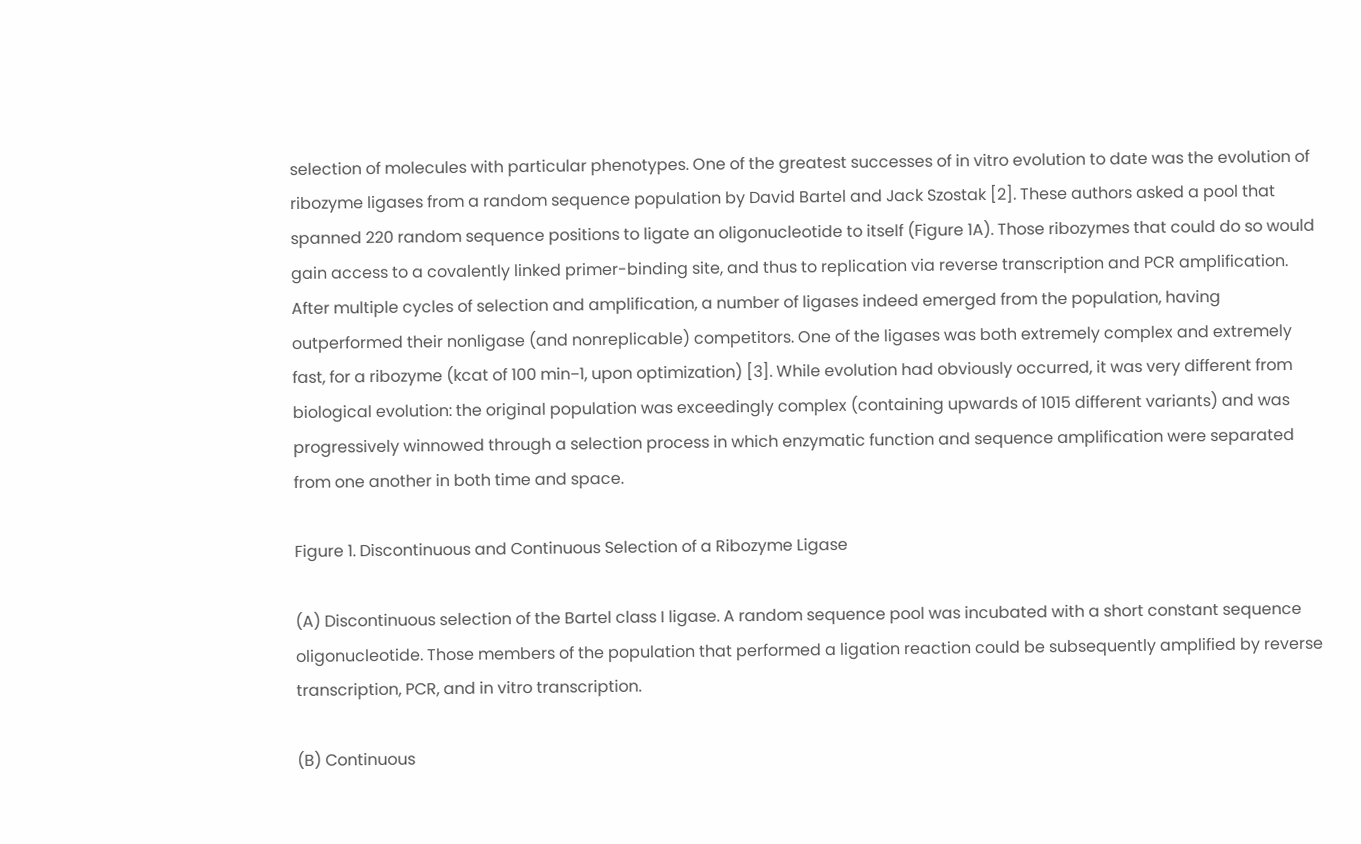selection of molecules with particular phenotypes. One of the greatest successes of in vitro evolution to date was the evolution of ribozyme ligases from a random sequence population by David Bartel and Jack Szostak [2]. These authors asked a pool that spanned 220 random sequence positions to ligate an oligonucleotide to itself (Figure 1A). Those ribozymes that could do so would gain access to a covalently linked primer-binding site, and thus to replication via reverse transcription and PCR amplification. After multiple cycles of selection and amplification, a number of ligases indeed emerged from the population, having outperformed their nonligase (and nonreplicable) competitors. One of the ligases was both extremely complex and extremely fast, for a ribozyme (kcat of 100 min−1, upon optimization) [3]. While evolution had obviously occurred, it was very different from biological evolution: the original population was exceedingly complex (containing upwards of 1015 different variants) and was progressively winnowed through a selection process in which enzymatic function and sequence amplification were separated from one another in both time and space.

Figure 1. Discontinuous and Continuous Selection of a Ribozyme Ligase

(A) Discontinuous selection of the Bartel class I ligase. A random sequence pool was incubated with a short constant sequence oligonucleotide. Those members of the population that performed a ligation reaction could be subsequently amplified by reverse transcription, PCR, and in vitro transcription.

(B) Continuous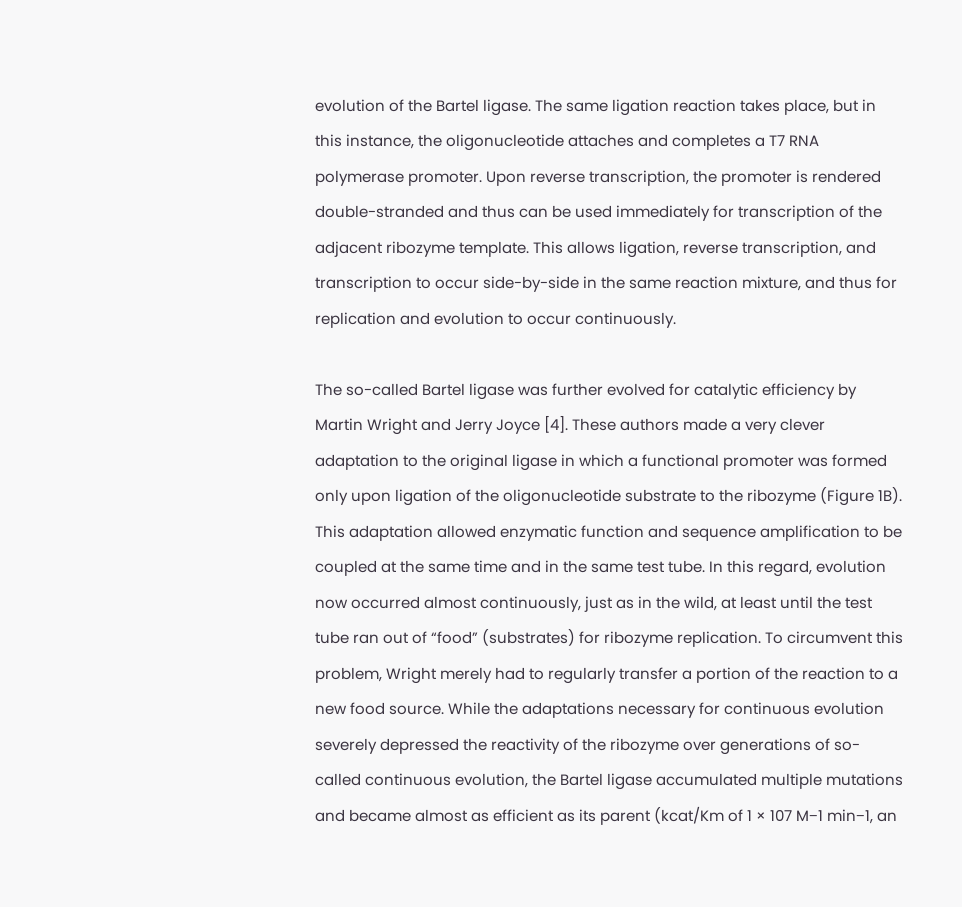evolution of the Bartel ligase. The same ligation reaction takes place, but in this instance, the oligonucleotide attaches and completes a T7 RNA polymerase promoter. Upon reverse transcription, the promoter is rendered double-stranded and thus can be used immediately for transcription of the adjacent ribozyme template. This allows ligation, reverse transcription, and transcription to occur side-by-side in the same reaction mixture, and thus for replication and evolution to occur continuously.

The so-called Bartel ligase was further evolved for catalytic efficiency by Martin Wright and Jerry Joyce [4]. These authors made a very clever adaptation to the original ligase in which a functional promoter was formed only upon ligation of the oligonucleotide substrate to the ribozyme (Figure 1B). This adaptation allowed enzymatic function and sequence amplification to be coupled at the same time and in the same test tube. In this regard, evolution now occurred almost continuously, just as in the wild, at least until the test tube ran out of “food” (substrates) for ribozyme replication. To circumvent this problem, Wright merely had to regularly transfer a portion of the reaction to a new food source. While the adaptations necessary for continuous evolution severely depressed the reactivity of the ribozyme over generations of so-called continuous evolution, the Bartel ligase accumulated multiple mutations and became almost as efficient as its parent (kcat/Km of 1 × 107 M−1 min−1, an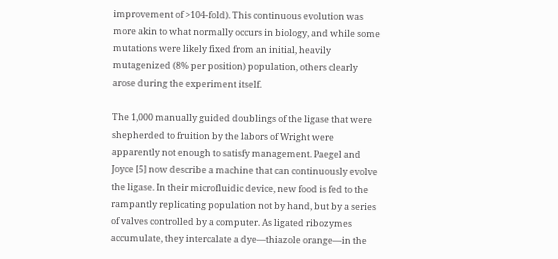improvement of >104-fold). This continuous evolution was more akin to what normally occurs in biology, and while some mutations were likely fixed from an initial, heavily mutagenized (8% per position) population, others clearly arose during the experiment itself.

The 1,000 manually guided doublings of the ligase that were shepherded to fruition by the labors of Wright were apparently not enough to satisfy management. Paegel and Joyce [5] now describe a machine that can continuously evolve the ligase. In their microfluidic device, new food is fed to the rampantly replicating population not by hand, but by a series of valves controlled by a computer. As ligated ribozymes accumulate, they intercalate a dye—thiazole orange—in the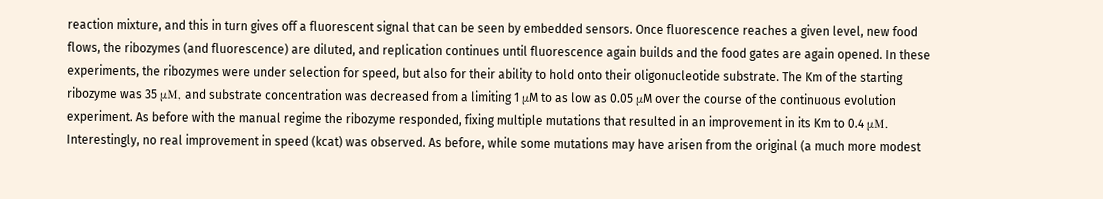reaction mixture, and this in turn gives off a fluorescent signal that can be seen by embedded sensors. Once fluorescence reaches a given level, new food flows, the ribozymes (and fluorescence) are diluted, and replication continues until fluorescence again builds and the food gates are again opened. In these experiments, the ribozymes were under selection for speed, but also for their ability to hold onto their oligonucleotide substrate. The Km of the starting ribozyme was 35 μM, and substrate concentration was decreased from a limiting 1 μM to as low as 0.05 μM over the course of the continuous evolution experiment. As before with the manual regime the ribozyme responded, fixing multiple mutations that resulted in an improvement in its Km to 0.4 μM. Interestingly, no real improvement in speed (kcat) was observed. As before, while some mutations may have arisen from the original (a much more modest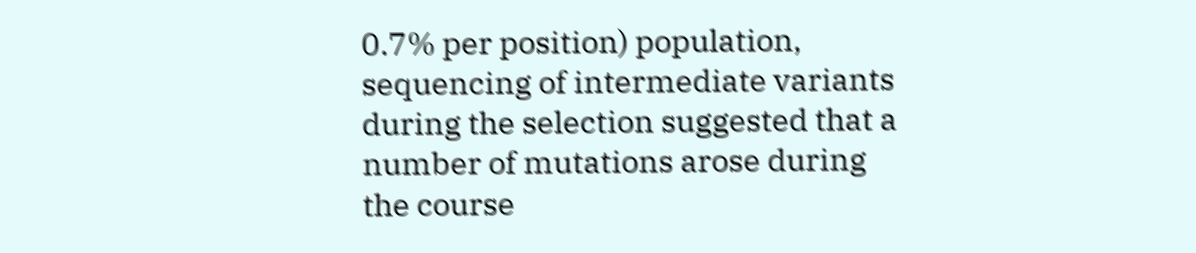0.7% per position) population, sequencing of intermediate variants during the selection suggested that a number of mutations arose during the course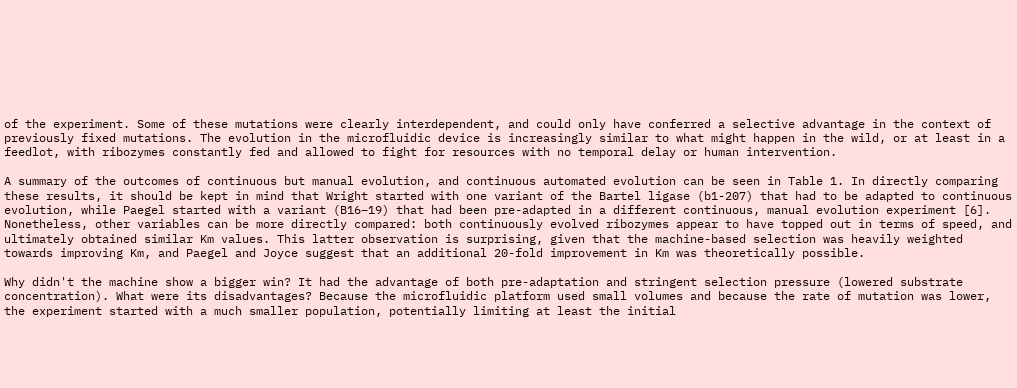of the experiment. Some of these mutations were clearly interdependent, and could only have conferred a selective advantage in the context of previously fixed mutations. The evolution in the microfluidic device is increasingly similar to what might happen in the wild, or at least in a feedlot, with ribozymes constantly fed and allowed to fight for resources with no temporal delay or human intervention.

A summary of the outcomes of continuous but manual evolution, and continuous automated evolution can be seen in Table 1. In directly comparing these results, it should be kept in mind that Wright started with one variant of the Bartel ligase (b1-207) that had to be adapted to continuous evolution, while Paegel started with a variant (B16–19) that had been pre-adapted in a different continuous, manual evolution experiment [6]. Nonetheless, other variables can be more directly compared: both continuously evolved ribozymes appear to have topped out in terms of speed, and ultimately obtained similar Km values. This latter observation is surprising, given that the machine-based selection was heavily weighted towards improving Km, and Paegel and Joyce suggest that an additional 20-fold improvement in Km was theoretically possible.

Why didn't the machine show a bigger win? It had the advantage of both pre-adaptation and stringent selection pressure (lowered substrate concentration). What were its disadvantages? Because the microfluidic platform used small volumes and because the rate of mutation was lower, the experiment started with a much smaller population, potentially limiting at least the initial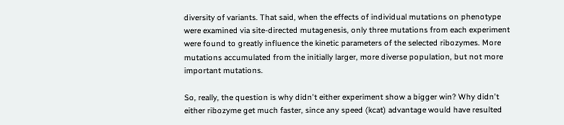diversity of variants. That said, when the effects of individual mutations on phenotype were examined via site-directed mutagenesis, only three mutations from each experiment were found to greatly influence the kinetic parameters of the selected ribozymes. More mutations accumulated from the initially larger, more diverse population, but not more important mutations.

So, really, the question is why didn't either experiment show a bigger win? Why didn't either ribozyme get much faster, since any speed (kcat) advantage would have resulted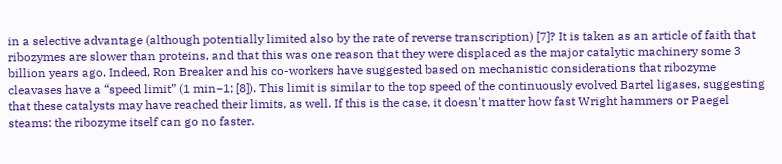in a selective advantage (although potentially limited also by the rate of reverse transcription) [7]? It is taken as an article of faith that ribozymes are slower than proteins, and that this was one reason that they were displaced as the major catalytic machinery some 3 billion years ago. Indeed, Ron Breaker and his co-workers have suggested based on mechanistic considerations that ribozyme cleavases have a “speed limit” (1 min−1; [8]). This limit is similar to the top speed of the continuously evolved Bartel ligases, suggesting that these catalysts may have reached their limits, as well. If this is the case, it doesn't matter how fast Wright hammers or Paegel steams: the ribozyme itself can go no faster.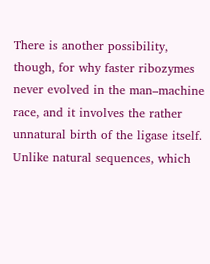There is another possibility, though, for why faster ribozymes never evolved in the man–machine race, and it involves the rather unnatural birth of the ligase itself. Unlike natural sequences, which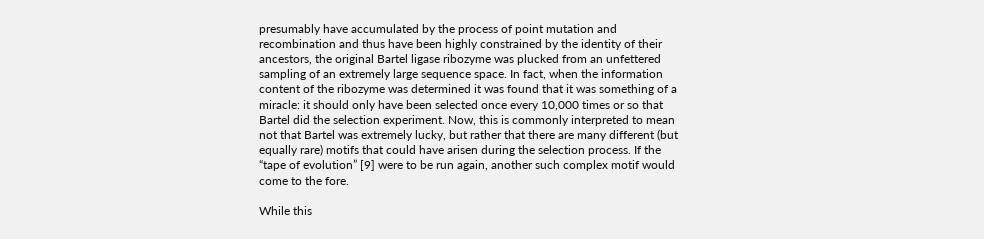presumably have accumulated by the process of point mutation and recombination and thus have been highly constrained by the identity of their ancestors, the original Bartel ligase ribozyme was plucked from an unfettered sampling of an extremely large sequence space. In fact, when the information content of the ribozyme was determined it was found that it was something of a miracle: it should only have been selected once every 10,000 times or so that Bartel did the selection experiment. Now, this is commonly interpreted to mean not that Bartel was extremely lucky, but rather that there are many different (but equally rare) motifs that could have arisen during the selection process. If the “tape of evolution” [9] were to be run again, another such complex motif would come to the fore.

While this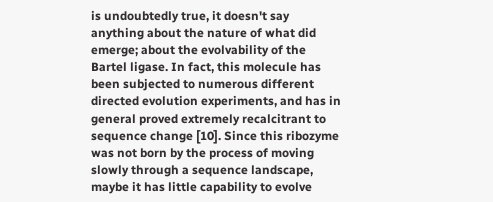is undoubtedly true, it doesn't say anything about the nature of what did emerge; about the evolvability of the Bartel ligase. In fact, this molecule has been subjected to numerous different directed evolution experiments, and has in general proved extremely recalcitrant to sequence change [10]. Since this ribozyme was not born by the process of moving slowly through a sequence landscape, maybe it has little capability to evolve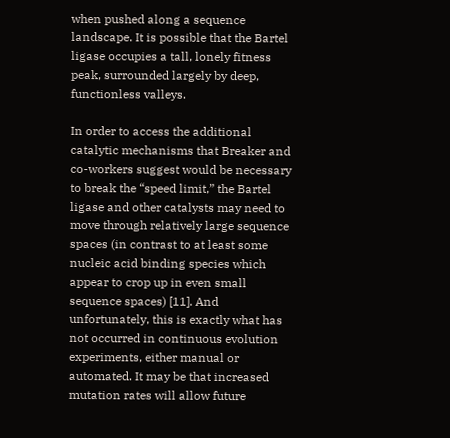when pushed along a sequence landscape. It is possible that the Bartel ligase occupies a tall, lonely fitness peak, surrounded largely by deep, functionless valleys.

In order to access the additional catalytic mechanisms that Breaker and co-workers suggest would be necessary to break the “speed limit,” the Bartel ligase and other catalysts may need to move through relatively large sequence spaces (in contrast to at least some nucleic acid binding species which appear to crop up in even small sequence spaces) [11]. And unfortunately, this is exactly what has not occurred in continuous evolution experiments, either manual or automated. It may be that increased mutation rates will allow future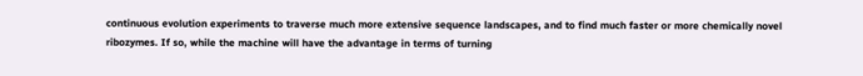continuous evolution experiments to traverse much more extensive sequence landscapes, and to find much faster or more chemically novel ribozymes. If so, while the machine will have the advantage in terms of turning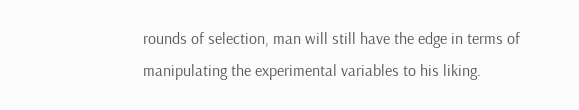rounds of selection, man will still have the edge in terms of manipulating the experimental variables to his liking.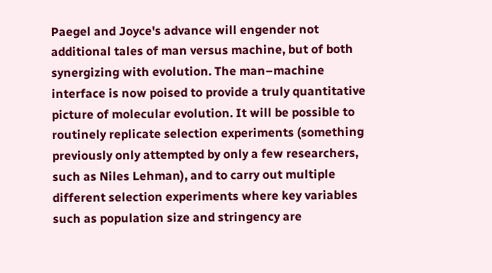Paegel and Joyce's advance will engender not additional tales of man versus machine, but of both synergizing with evolution. The man–machine interface is now poised to provide a truly quantitative picture of molecular evolution. It will be possible to routinely replicate selection experiments (something previously only attempted by only a few researchers, such as Niles Lehman), and to carry out multiple different selection experiments where key variables such as population size and stringency are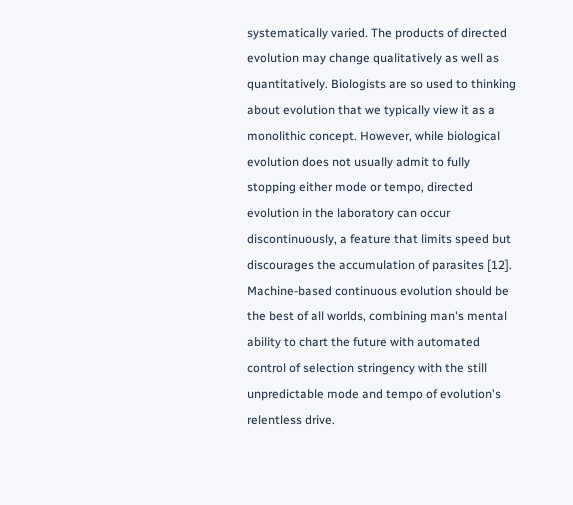systematically varied. The products of directed evolution may change qualitatively as well as quantitatively. Biologists are so used to thinking about evolution that we typically view it as a monolithic concept. However, while biological evolution does not usually admit to fully stopping either mode or tempo, directed evolution in the laboratory can occur discontinuously, a feature that limits speed but discourages the accumulation of parasites [12]. Machine-based continuous evolution should be the best of all worlds, combining man's mental ability to chart the future with automated control of selection stringency with the still unpredictable mode and tempo of evolution's relentless drive.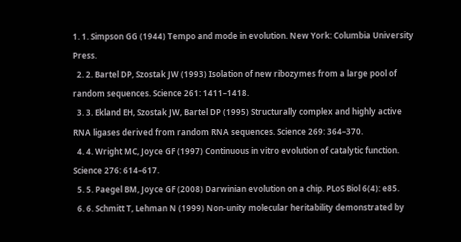1. 1. Simpson GG (1944) Tempo and mode in evolution. New York: Columbia University Press.
  2. 2. Bartel DP, Szostak JW (1993) Isolation of new ribozymes from a large pool of random sequences. Science 261: 1411–1418.
  3. 3. Ekland EH, Szostak JW, Bartel DP (1995) Structurally complex and highly active RNA ligases derived from random RNA sequences. Science 269: 364–370.
  4. 4. Wright MC, Joyce GF (1997) Continuous in vitro evolution of catalytic function. Science 276: 614–617.
  5. 5. Paegel BM, Joyce GF (2008) Darwinian evolution on a chip. PLoS Biol 6(4): e85.
  6. 6. Schmitt T, Lehman N (1999) Non-unity molecular heritability demonstrated by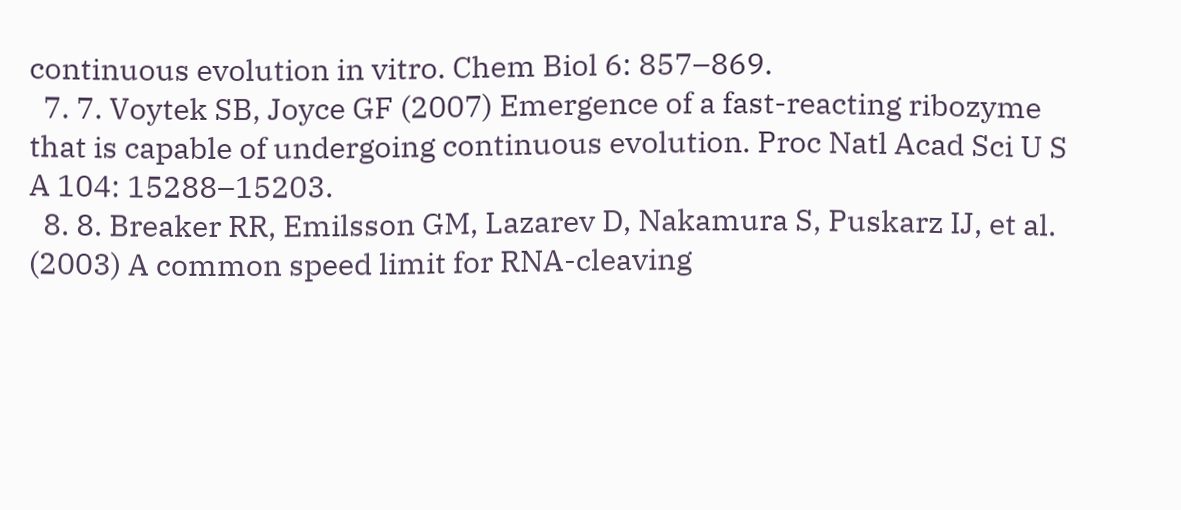continuous evolution in vitro. Chem Biol 6: 857–869.
  7. 7. Voytek SB, Joyce GF (2007) Emergence of a fast-reacting ribozyme that is capable of undergoing continuous evolution. Proc Natl Acad Sci U S A 104: 15288–15203.
  8. 8. Breaker RR, Emilsson GM, Lazarev D, Nakamura S, Puskarz IJ, et al. (2003) A common speed limit for RNA-cleaving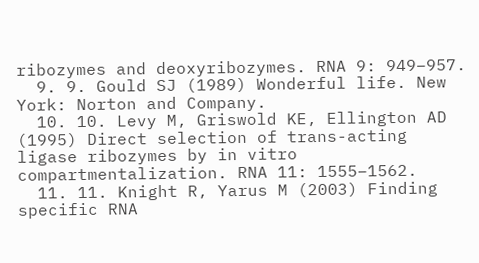ribozymes and deoxyribozymes. RNA 9: 949–957.
  9. 9. Gould SJ (1989) Wonderful life. New York: Norton and Company.
  10. 10. Levy M, Griswold KE, Ellington AD (1995) Direct selection of trans-acting ligase ribozymes by in vitro compartmentalization. RNA 11: 1555–1562.
  11. 11. Knight R, Yarus M (2003) Finding specific RNA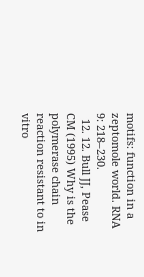motifs: function in a zeptomole world. RNA 9: 218–230.
  12. 12. Bull JJ, Pease CM (1995) Why is the polymerase chain reaction resistant to in vitro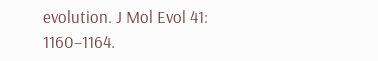evolution. J Mol Evol 41: 1160–1164.